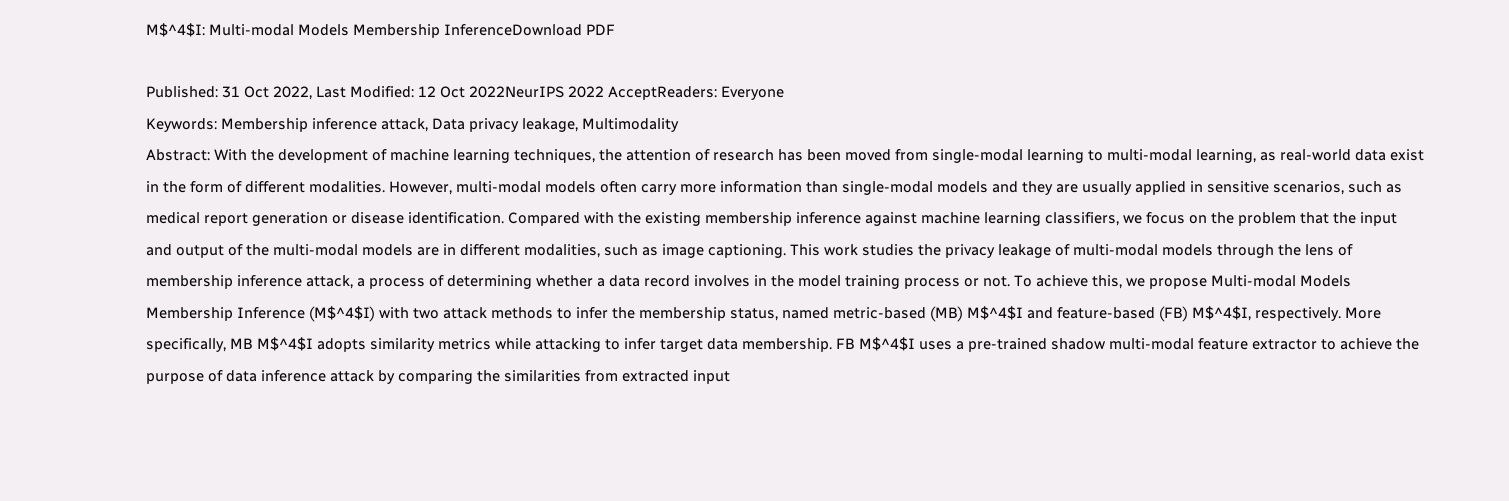M$^4$I: Multi-modal Models Membership InferenceDownload PDF

Published: 31 Oct 2022, Last Modified: 12 Oct 2022NeurIPS 2022 AcceptReaders: Everyone
Keywords: Membership inference attack, Data privacy leakage, Multimodality
Abstract: With the development of machine learning techniques, the attention of research has been moved from single-modal learning to multi-modal learning, as real-world data exist in the form of different modalities. However, multi-modal models often carry more information than single-modal models and they are usually applied in sensitive scenarios, such as medical report generation or disease identification. Compared with the existing membership inference against machine learning classifiers, we focus on the problem that the input and output of the multi-modal models are in different modalities, such as image captioning. This work studies the privacy leakage of multi-modal models through the lens of membership inference attack, a process of determining whether a data record involves in the model training process or not. To achieve this, we propose Multi-modal Models Membership Inference (M$^4$I) with two attack methods to infer the membership status, named metric-based (MB) M$^4$I and feature-based (FB) M$^4$I, respectively. More specifically, MB M$^4$I adopts similarity metrics while attacking to infer target data membership. FB M$^4$I uses a pre-trained shadow multi-modal feature extractor to achieve the purpose of data inference attack by comparing the similarities from extracted input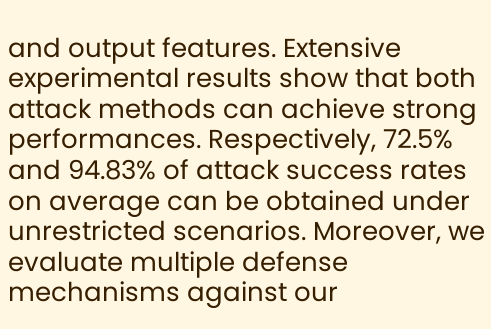and output features. Extensive experimental results show that both attack methods can achieve strong performances. Respectively, 72.5% and 94.83% of attack success rates on average can be obtained under unrestricted scenarios. Moreover, we evaluate multiple defense mechanisms against our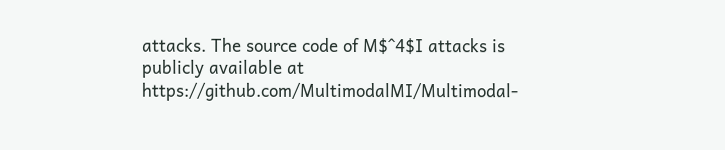attacks. The source code of M$^4$I attacks is publicly available at https://github.com/MultimodalMI/Multimodal-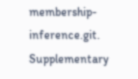membership-inference.git.
Supplementary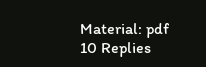Material: pdf
10 Replies